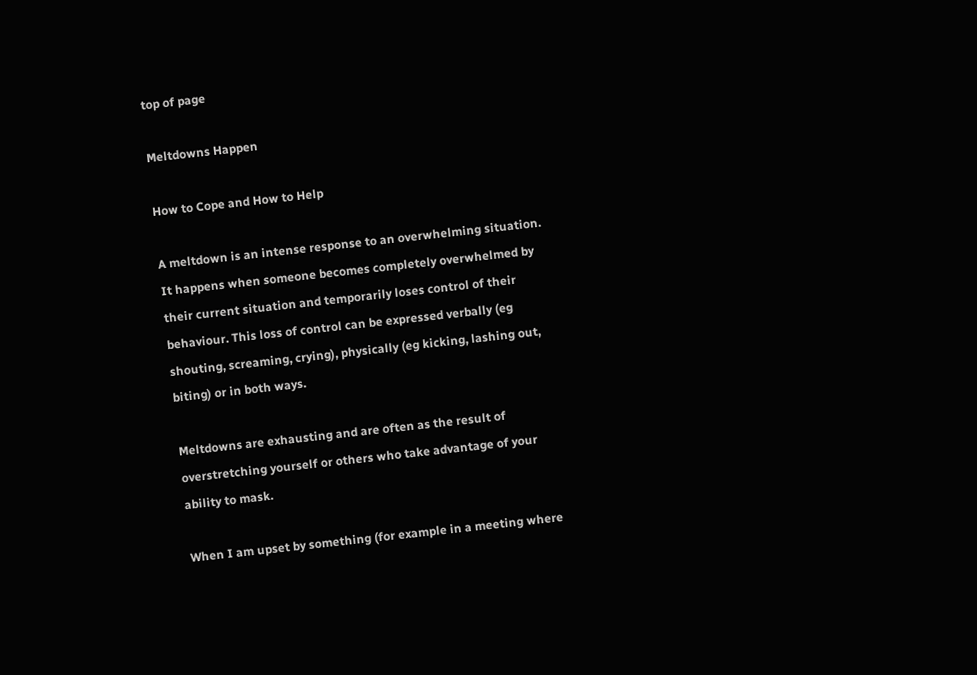top of page

Meltdowns Happen

How to Cope and How to Help

A meltdown is an intense response to an overwhelming situation. It happens when someone becomes completely overwhelmed by their current situation and temporarily loses control of their behaviour. This loss of control can be expressed verbally (eg shouting, screaming, crying), physically (eg kicking, lashing out, biting) or in both ways.

Meltdowns are exhausting and are often as the result of overstretching yourself or others who take advantage of your ability to mask.

When I am upset by something (for example in a meeting where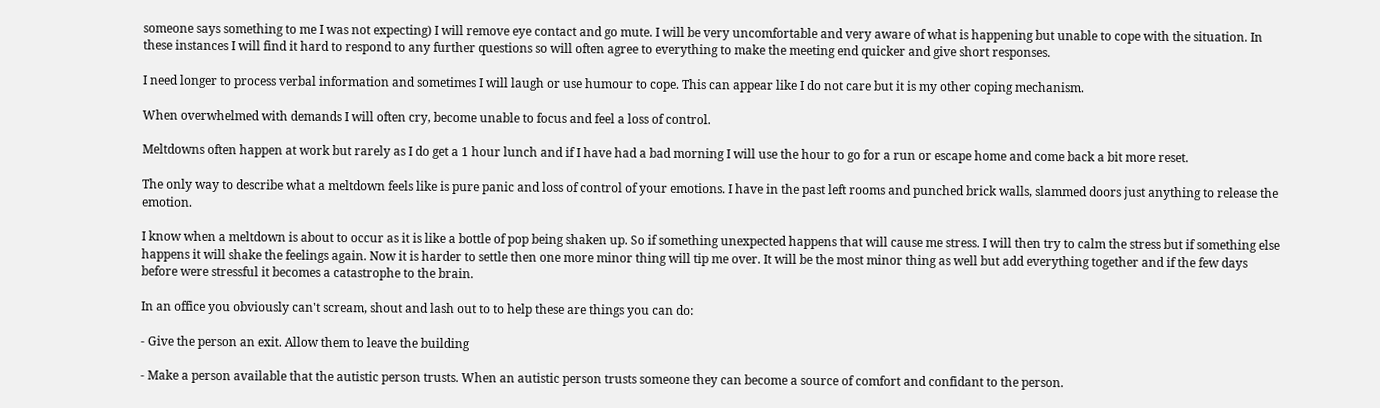someone says something to me I was not expecting) I will remove eye contact and go mute. I will be very uncomfortable and very aware of what is happening but unable to cope with the situation. In these instances I will find it hard to respond to any further questions so will often agree to everything to make the meeting end quicker and give short responses.

I need longer to process verbal information and sometimes I will laugh or use humour to cope. This can appear like I do not care but it is my other coping mechanism.

When overwhelmed with demands I will often cry, become unable to focus and feel a loss of control.

Meltdowns often happen at work but rarely as I do get a 1 hour lunch and if I have had a bad morning I will use the hour to go for a run or escape home and come back a bit more reset.

The only way to describe what a meltdown feels like is pure panic and loss of control of your emotions. I have in the past left rooms and punched brick walls, slammed doors just anything to release the emotion.

I know when a meltdown is about to occur as it is like a bottle of pop being shaken up. So if something unexpected happens that will cause me stress. I will then try to calm the stress but if something else happens it will shake the feelings again. Now it is harder to settle then one more minor thing will tip me over. It will be the most minor thing as well but add everything together and if the few days before were stressful it becomes a catastrophe to the brain.

In an office you obviously can't scream, shout and lash out to to help these are things you can do:

- Give the person an exit. Allow them to leave the building

- Make a person available that the autistic person trusts. When an autistic person trusts someone they can become a source of comfort and confidant to the person.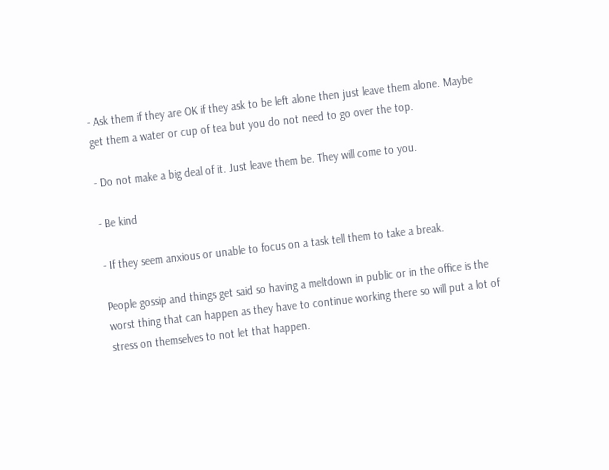- Ask them if they are OK if they ask to be left alone then just leave them alone. Maybe get them a water or cup of tea but you do not need to go over the top.

- Do not make a big deal of it. Just leave them be. They will come to you.

- Be kind

- If they seem anxious or unable to focus on a task tell them to take a break.

People gossip and things get said so having a meltdown in public or in the office is the worst thing that can happen as they have to continue working there so will put a lot of stress on themselves to not let that happen.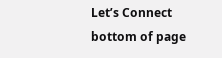Let’s Connect
bottom of page